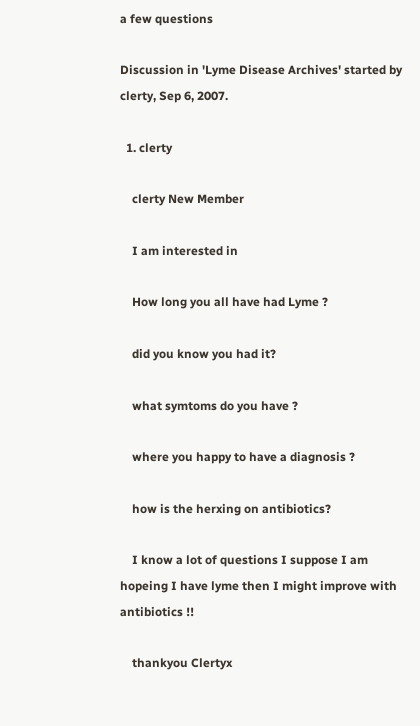a few questions

Discussion in 'Lyme Disease Archives' started by clerty, Sep 6, 2007.

  1. clerty

    clerty New Member

    I am interested in

    How long you all have had Lyme ?

    did you know you had it?

    what symtoms do you have ?

    where you happy to have a diagnosis ?

    how is the herxing on antibiotics?

    I know a lot of questions I suppose I am hopeing I have lyme then I might improve with antibiotics !!

    thankyou Clertyx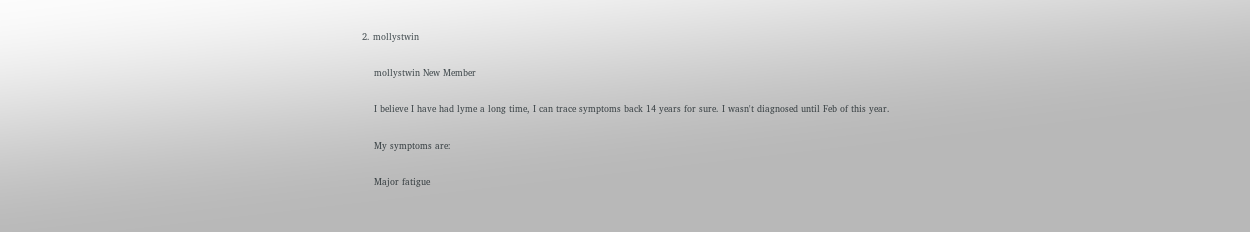2. mollystwin

    mollystwin New Member

    I believe I have had lyme a long time, I can trace symptoms back 14 years for sure. I wasn't diagnosed until Feb of this year.

    My symptoms are:

    Major fatigue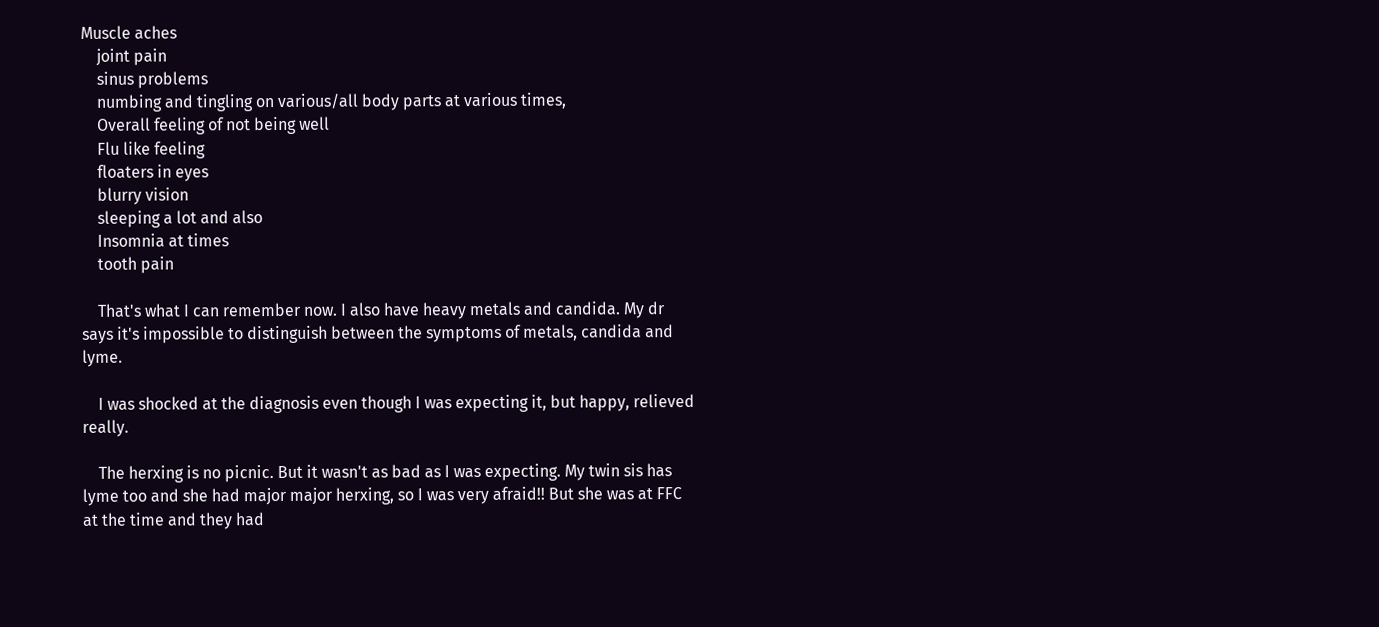Muscle aches
    joint pain
    sinus problems
    numbing and tingling on various/all body parts at various times,
    Overall feeling of not being well
    Flu like feeling
    floaters in eyes
    blurry vision
    sleeping a lot and also
    Insomnia at times
    tooth pain

    That's what I can remember now. I also have heavy metals and candida. My dr says it's impossible to distinguish between the symptoms of metals, candida and lyme.

    I was shocked at the diagnosis even though I was expecting it, but happy, relieved really.

    The herxing is no picnic. But it wasn't as bad as I was expecting. My twin sis has lyme too and she had major major herxing, so I was very afraid!! But she was at FFC at the time and they had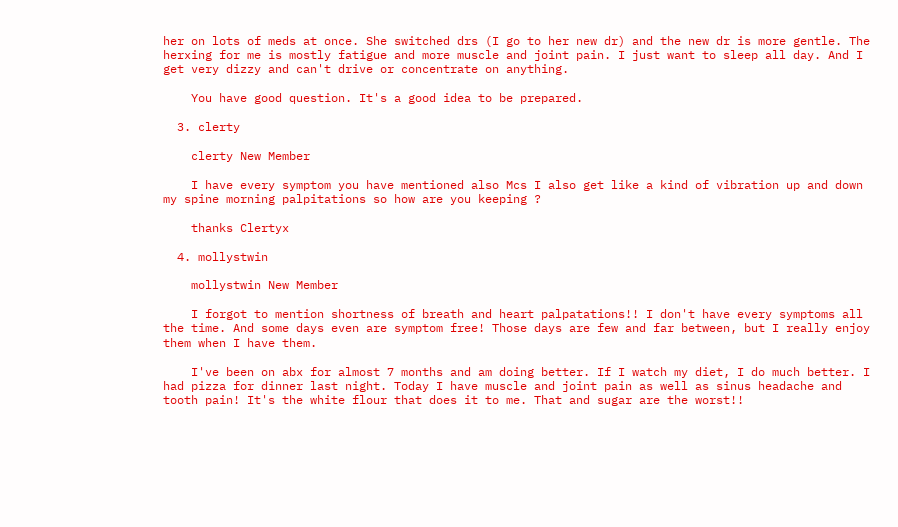her on lots of meds at once. She switched drs (I go to her new dr) and the new dr is more gentle. The herxing for me is mostly fatigue and more muscle and joint pain. I just want to sleep all day. And I get very dizzy and can't drive or concentrate on anything.

    You have good question. It's a good idea to be prepared.

  3. clerty

    clerty New Member

    I have every symptom you have mentioned also Mcs I also get like a kind of vibration up and down my spine morning palpitations so how are you keeping ?

    thanks Clertyx

  4. mollystwin

    mollystwin New Member

    I forgot to mention shortness of breath and heart palpatations!! I don't have every symptoms all the time. And some days even are symptom free! Those days are few and far between, but I really enjoy them when I have them.

    I've been on abx for almost 7 months and am doing better. If I watch my diet, I do much better. I had pizza for dinner last night. Today I have muscle and joint pain as well as sinus headache and tooth pain! It's the white flour that does it to me. That and sugar are the worst!!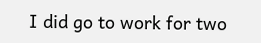I did go to work for two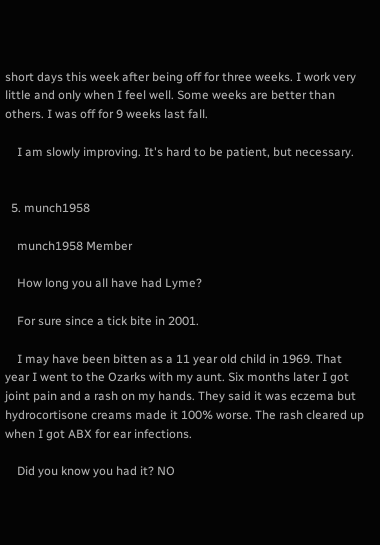short days this week after being off for three weeks. I work very little and only when I feel well. Some weeks are better than others. I was off for 9 weeks last fall.

    I am slowly improving. It's hard to be patient, but necessary.


  5. munch1958

    munch1958 Member

    How long you all have had Lyme?

    For sure since a tick bite in 2001.

    I may have been bitten as a 11 year old child in 1969. That year I went to the Ozarks with my aunt. Six months later I got joint pain and a rash on my hands. They said it was eczema but hydrocortisone creams made it 100% worse. The rash cleared up when I got ABX for ear infections.

    Did you know you had it? NO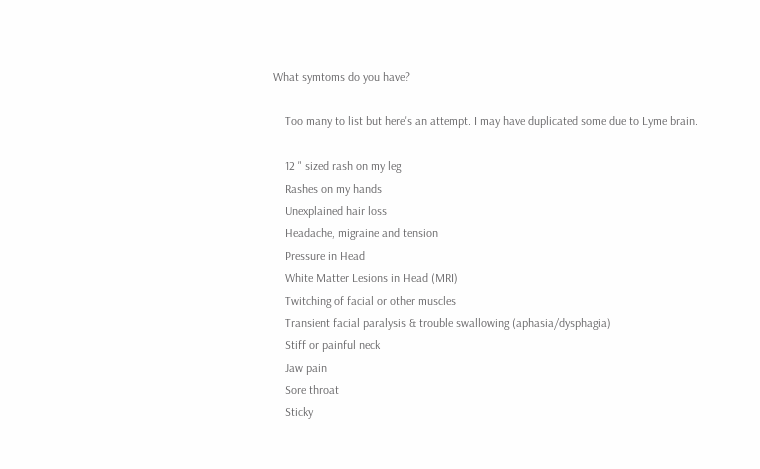What symtoms do you have?

    Too many to list but here's an attempt. I may have duplicated some due to Lyme brain.

    12 " sized rash on my leg
    Rashes on my hands
    Unexplained hair loss
    Headache, migraine and tension
    Pressure in Head
    White Matter Lesions in Head (MRI)
    Twitching of facial or other muscles
    Transient facial paralysis & trouble swallowing (aphasia/dysphagia)
    Stiff or painful neck
    Jaw pain
    Sore throat
    Sticky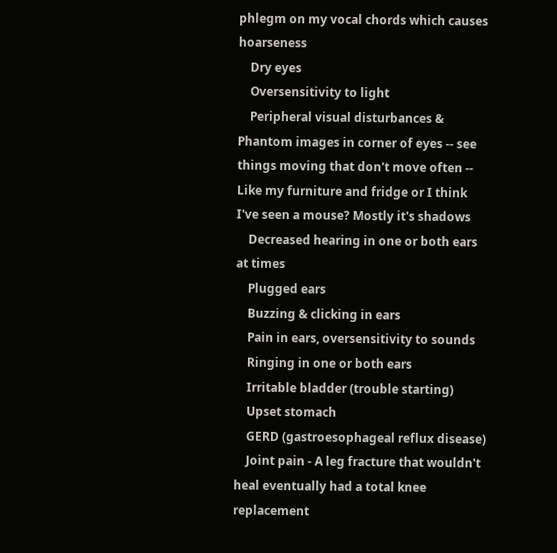phlegm on my vocal chords which causes hoarseness
    Dry eyes
    Oversensitivity to light
    Peripheral visual disturbances & Phantom images in corner of eyes -- see things moving that don't move often -- Like my furniture and fridge or I think I've seen a mouse? Mostly it's shadows
    Decreased hearing in one or both ears at times
    Plugged ears
    Buzzing & clicking in ears
    Pain in ears, oversensitivity to sounds
    Ringing in one or both ears
    Irritable bladder (trouble starting)
    Upset stomach
    GERD (gastroesophageal reflux disease)
    Joint pain - A leg fracture that wouldn't heal eventually had a total knee replacement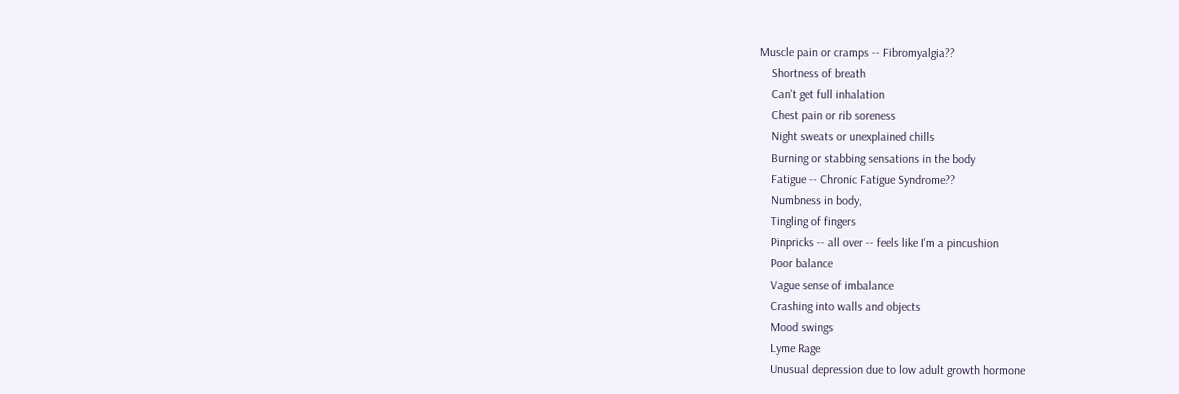Muscle pain or cramps -- Fibromyalgia??
    Shortness of breath
    Can't get full inhalation
    Chest pain or rib soreness
    Night sweats or unexplained chills
    Burning or stabbing sensations in the body
    Fatigue -- Chronic Fatigue Syndrome??
    Numbness in body,
    Tingling of fingers
    Pinpricks -- all over -- feels like I'm a pincushion
    Poor balance
    Vague sense of imbalance
    Crashing into walls and objects
    Mood swings
    Lyme Rage
    Unusual depression due to low adult growth hormone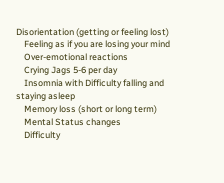Disorientation (getting or feeling lost)
    Feeling as if you are losing your mind
    Over-emotional reactions
    Crying Jags 5-6 per day
    Insomnia with Difficulty falling and staying asleep
    Memory loss (short or long term)
    Mental Status changes
    Difficulty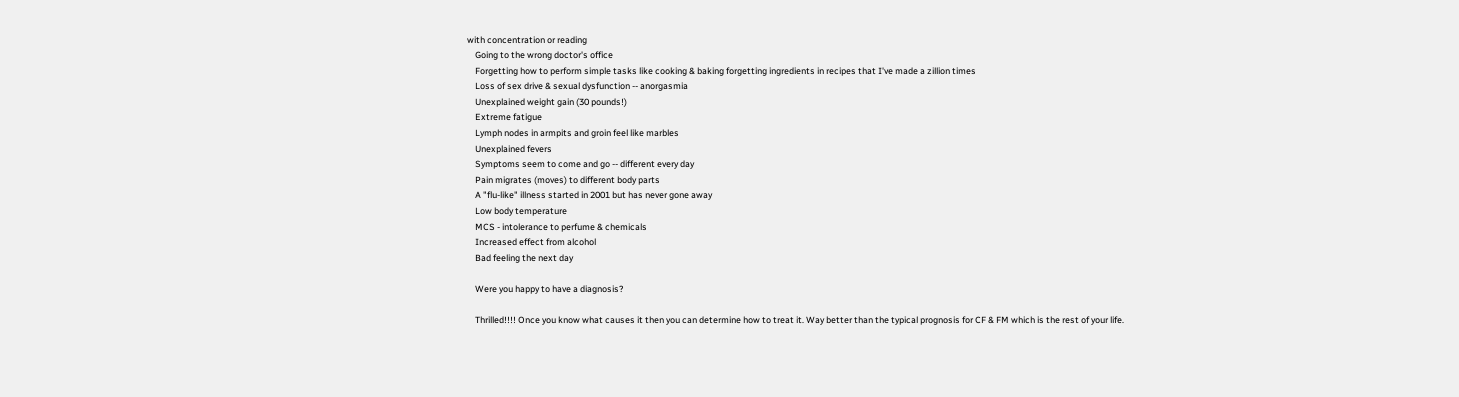with concentration or reading
    Going to the wrong doctor's office
    Forgetting how to perform simple tasks like cooking & baking forgetting ingredients in recipes that I've made a zillion times
    Loss of sex drive & sexual dysfunction -- anorgasmia
    Unexplained weight gain (30 pounds!)
    Extreme fatigue
    Lymph nodes in armpits and groin feel like marbles
    Unexplained fevers
    Symptoms seem to come and go -- different every day
    Pain migrates (moves) to different body parts
    A "flu-like" illness started in 2001 but has never gone away
    Low body temperature
    MCS - intolerance to perfume & chemicals
    Increased effect from alcohol
    Bad feeling the next day

    Were you happy to have a diagnosis?

    Thrilled!!!! Once you know what causes it then you can determine how to treat it. Way better than the typical prognosis for CF & FM which is the rest of your life.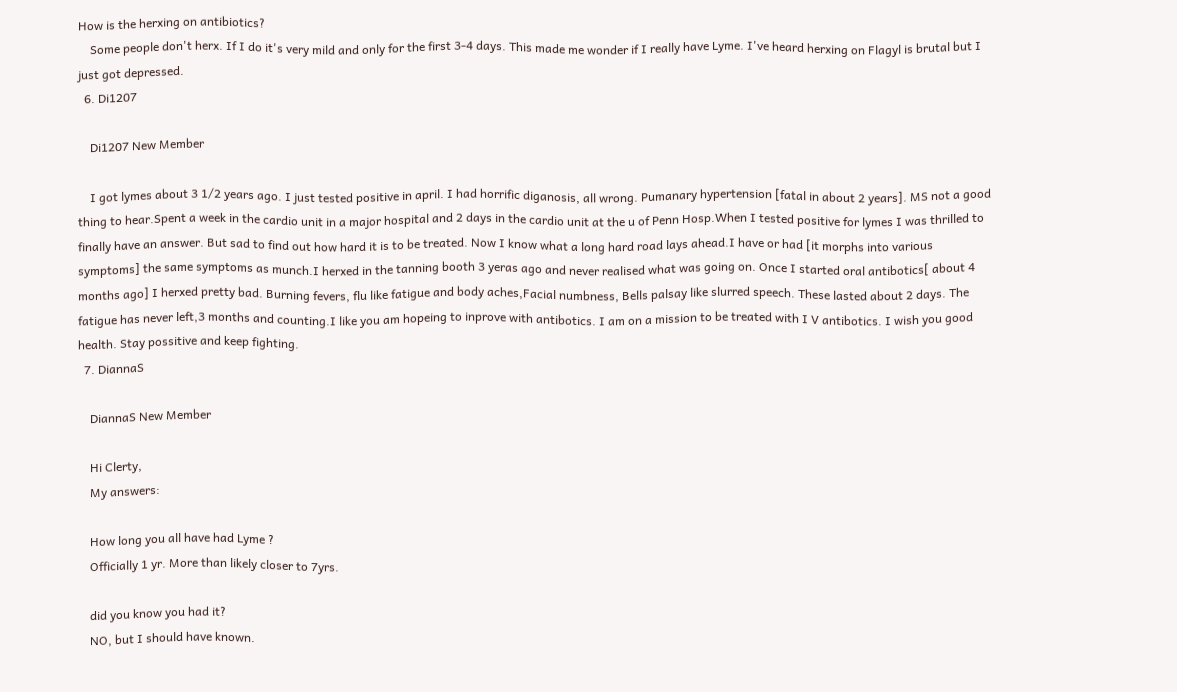How is the herxing on antibiotics?
    Some people don't herx. If I do it's very mild and only for the first 3-4 days. This made me wonder if I really have Lyme. I've heard herxing on Flagyl is brutal but I just got depressed.
  6. Di1207

    Di1207 New Member

    I got lymes about 3 1/2 years ago. I just tested positive in april. I had horrific diganosis, all wrong. Pumanary hypertension [fatal in about 2 years]. MS not a good thing to hear.Spent a week in the cardio unit in a major hospital and 2 days in the cardio unit at the u of Penn Hosp.When I tested positive for lymes I was thrilled to finally have an answer. But sad to find out how hard it is to be treated. Now I know what a long hard road lays ahead.I have or had [it morphs into various symptoms] the same symptoms as munch.I herxed in the tanning booth 3 yeras ago and never realised what was going on. Once I started oral antibotics[ about 4 months ago] I herxed pretty bad. Burning fevers, flu like fatigue and body aches,Facial numbness, Bells palsay like slurred speech. These lasted about 2 days. The fatigue has never left,3 months and counting.I like you am hopeing to inprove with antibotics. I am on a mission to be treated with I V antibotics. I wish you good health. Stay possitive and keep fighting.
  7. DiannaS

    DiannaS New Member

    Hi Clerty,
    My answers:

    How long you all have had Lyme ?
    Officially 1 yr. More than likely closer to 7yrs.

    did you know you had it?
    NO, but I should have known.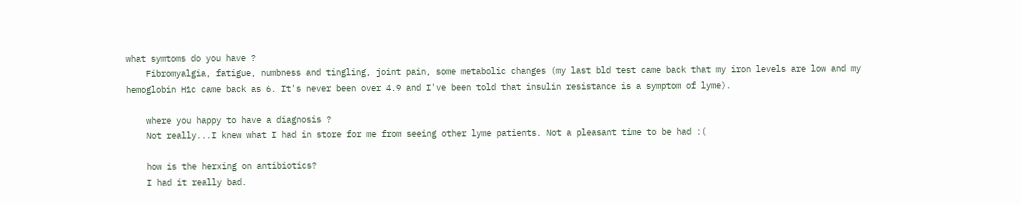what symtoms do you have ?
    Fibromyalgia, fatigue, numbness and tingling, joint pain, some metabolic changes (my last bld test came back that my iron levels are low and my hemoglobin H1c came back as 6. It's never been over 4.9 and I've been told that insulin resistance is a symptom of lyme).

    where you happy to have a diagnosis ?
    Not really...I knew what I had in store for me from seeing other lyme patients. Not a pleasant time to be had :(

    how is the herxing on antibiotics?
    I had it really bad.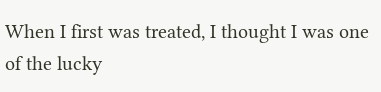When I first was treated, I thought I was one of the lucky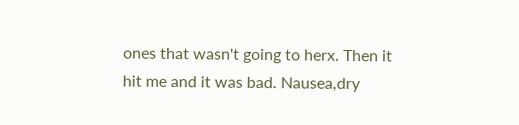ones that wasn't going to herx. Then it hit me and it was bad. Nausea,dry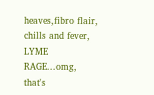heaves,fibro flair, chills and fever, LYME RAGE...omg, that's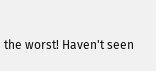the worst! Haven't seen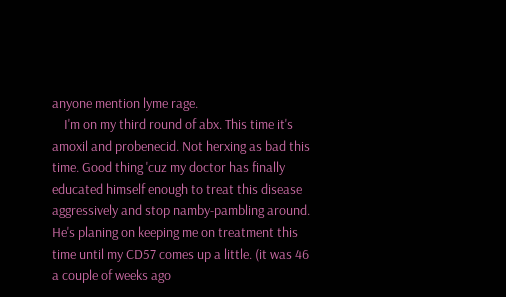anyone mention lyme rage.
    I'm on my third round of abx. This time it's amoxil and probenecid. Not herxing as bad this time. Good thing 'cuz my doctor has finally educated himself enough to treat this disease aggressively and stop namby-pambling around. He's planing on keeping me on treatment this time until my CD57 comes up a little. (it was 46 a couple of weeks ago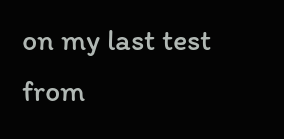on my last test from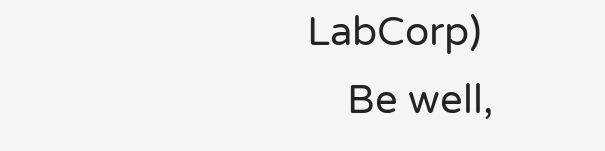LabCorp)
    Be well,